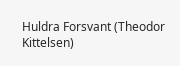Huldra Forsvant (Theodor Kittelsen)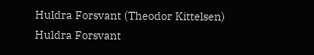Huldra Forsvant (Theodor Kittelsen)
Huldra Forsvant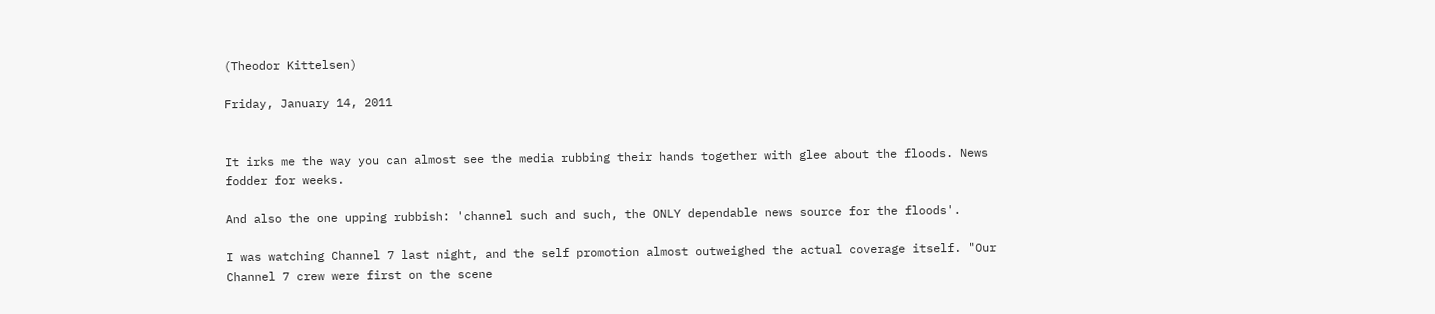(Theodor Kittelsen)

Friday, January 14, 2011


It irks me the way you can almost see the media rubbing their hands together with glee about the floods. News fodder for weeks.

And also the one upping rubbish: 'channel such and such, the ONLY dependable news source for the floods'.

I was watching Channel 7 last night, and the self promotion almost outweighed the actual coverage itself. "Our Channel 7 crew were first on the scene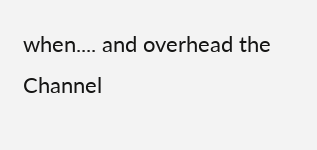when.... and overhead the Channel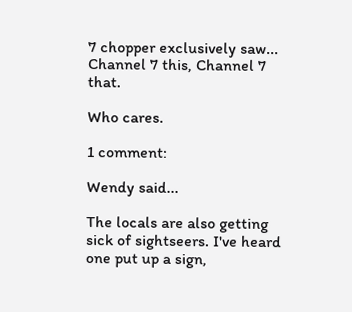7 chopper exclusively saw... Channel 7 this, Channel 7 that.

Who cares.

1 comment:

Wendy said...

The locals are also getting sick of sightseers. I've heard one put up a sign,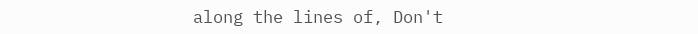along the lines of, Don't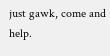just gawk, come and help.